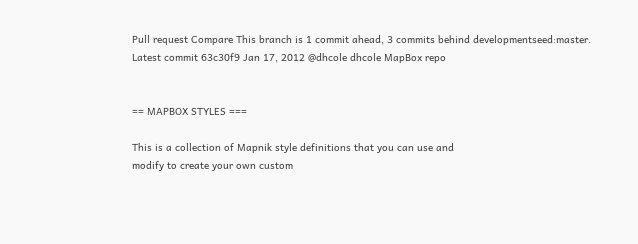Pull request Compare This branch is 1 commit ahead, 3 commits behind developmentseed:master.
Latest commit 63c30f9 Jan 17, 2012 @dhcole dhcole MapBox repo


== MAPBOX STYLES ===

This is a collection of Mapnik style definitions that you can use and
modify to create your own custom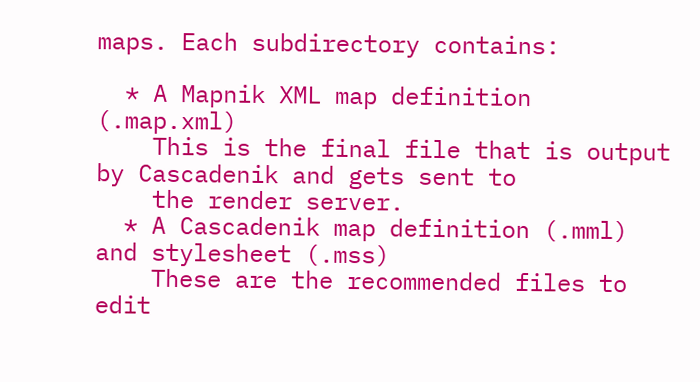maps. Each subdirectory contains:

  * A Mapnik XML map definition (.map.xml)
    This is the final file that is output by Cascadenik and gets sent to
    the render server.
  * A Cascadenik map definition (.mml) and stylesheet (.mss)
    These are the recommended files to edit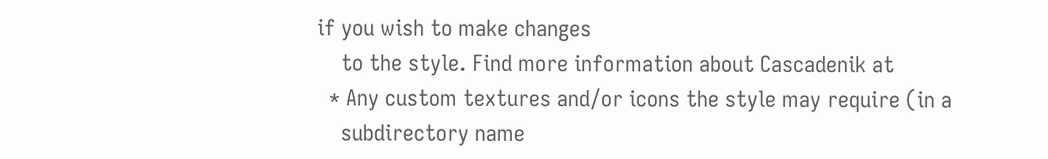if you wish to make changes
    to the style. Find more information about Cascadenik at
  * Any custom textures and/or icons the style may require (in a
    subdirectory name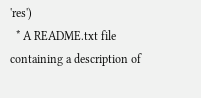'res')
  * A README.txt file containing a description of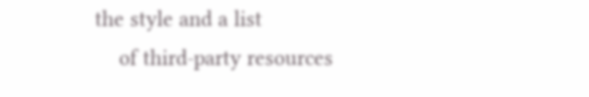the style and a list
    of third-party resources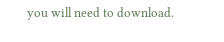you will need to download.